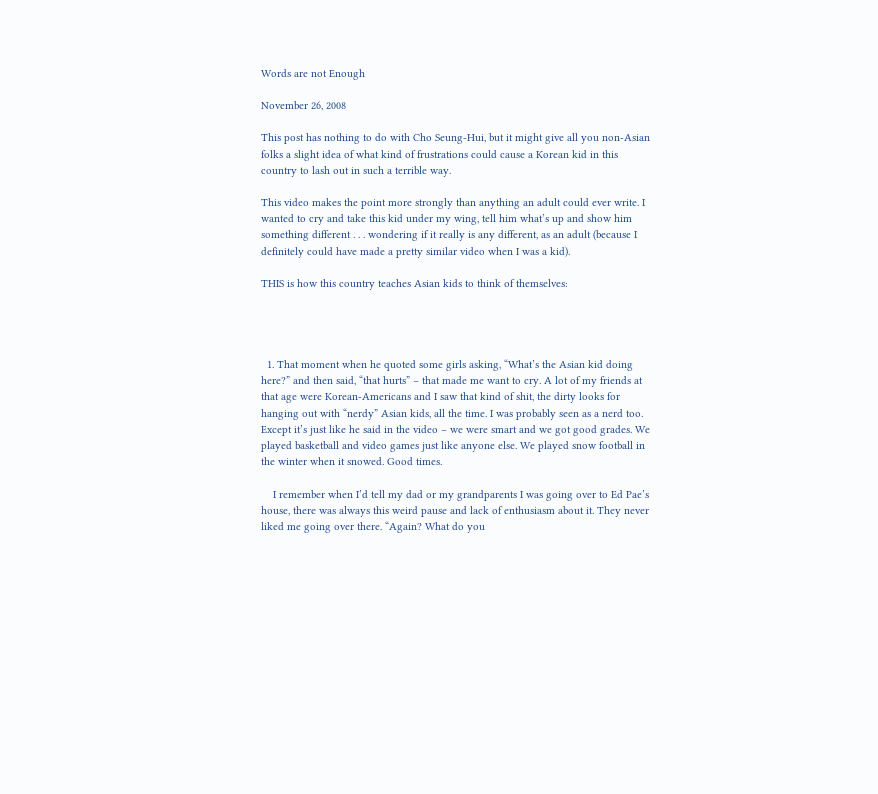Words are not Enough

November 26, 2008

This post has nothing to do with Cho Seung-Hui, but it might give all you non-Asian folks a slight idea of what kind of frustrations could cause a Korean kid in this country to lash out in such a terrible way.

This video makes the point more strongly than anything an adult could ever write. I wanted to cry and take this kid under my wing, tell him what’s up and show him something different . . . wondering if it really is any different, as an adult (because I definitely could have made a pretty similar video when I was a kid).

THIS is how this country teaches Asian kids to think of themselves:




  1. That moment when he quoted some girls asking, “What’s the Asian kid doing here?” and then said, “that hurts” – that made me want to cry. A lot of my friends at that age were Korean-Americans and I saw that kind of shit, the dirty looks for hanging out with “nerdy” Asian kids, all the time. I was probably seen as a nerd too. Except it’s just like he said in the video – we were smart and we got good grades. We played basketball and video games just like anyone else. We played snow football in the winter when it snowed. Good times.

    I remember when I’d tell my dad or my grandparents I was going over to Ed Pae’s house, there was always this weird pause and lack of enthusiasm about it. They never liked me going over there. “Again? What do you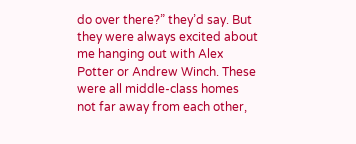do over there?” they’d say. But they were always excited about me hanging out with Alex Potter or Andrew Winch. These were all middle-class homes not far away from each other,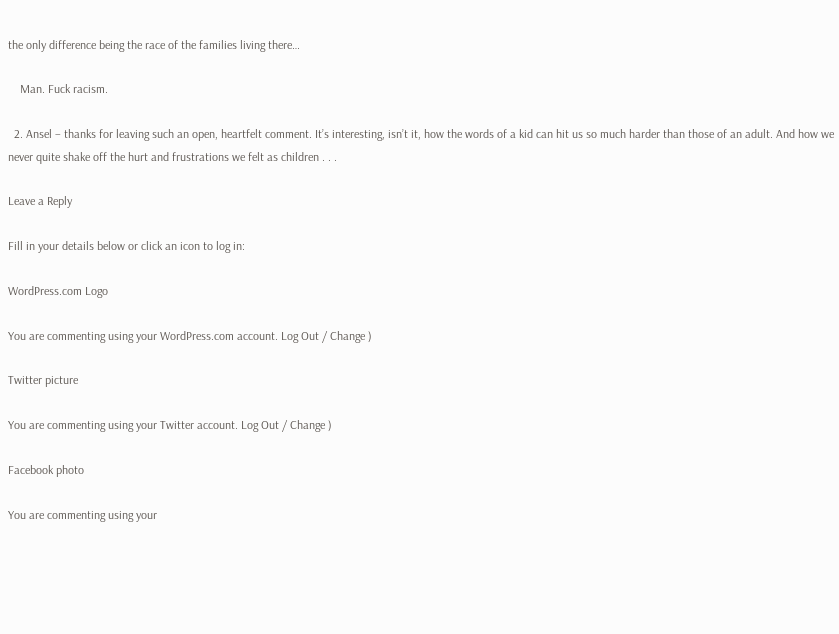the only difference being the race of the families living there…

    Man. Fuck racism.

  2. Ansel – thanks for leaving such an open, heartfelt comment. It’s interesting, isn’t it, how the words of a kid can hit us so much harder than those of an adult. And how we never quite shake off the hurt and frustrations we felt as children . . .

Leave a Reply

Fill in your details below or click an icon to log in:

WordPress.com Logo

You are commenting using your WordPress.com account. Log Out / Change )

Twitter picture

You are commenting using your Twitter account. Log Out / Change )

Facebook photo

You are commenting using your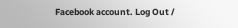Facebook account. Log Out /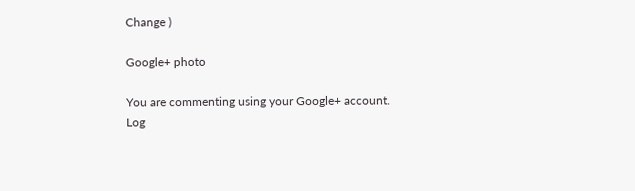Change )

Google+ photo

You are commenting using your Google+ account. Log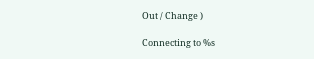Out / Change )

Connecting to %s